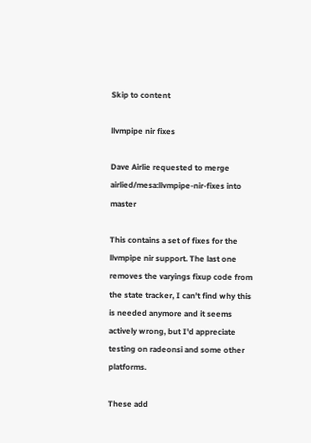Skip to content

llvmpipe nir fixes

Dave Airlie requested to merge airlied/mesa:llvmpipe-nir-fixes into master

This contains a set of fixes for the llvmpipe nir support. The last one removes the varyings fixup code from the state tracker, I can't find why this is needed anymore and it seems actively wrong, but I'd appreciate testing on radeonsi and some other platforms.

These add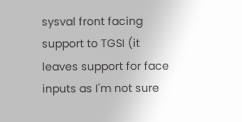sysval front facing support to TGSI (it leaves support for face inputs as I'm not sure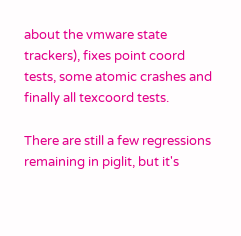about the vmware state trackers), fixes point coord tests, some atomic crashes and finally all texcoord tests.

There are still a few regressions remaining in piglit, but it's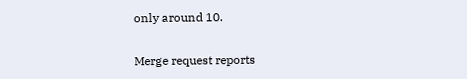only around 10.

Merge request reports